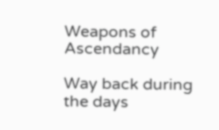Weapons of Ascendancy

Way back during the days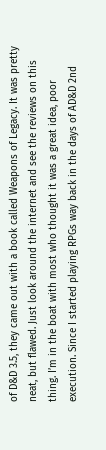of D&D 3.5, they came out with a book called Weapons of Legacy. It was pretty neat, but flawed. Just look around the internet and see the reviews on this thing. I’m in the boat with most who thought it was a great idea, poor execution. Since I started playing RPGs way back in the days of AD&D 2nd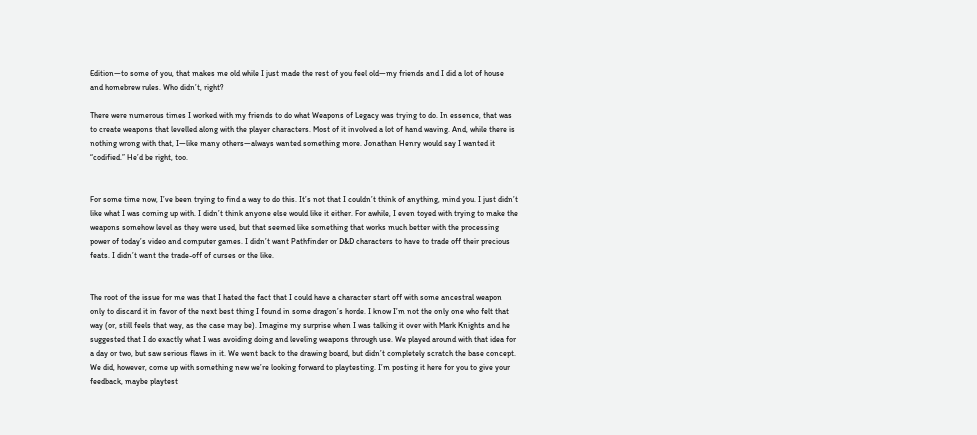Edition—to some of you, that makes me old while I just made the rest of you feel old—my friends and I did a lot of house and homebrew rules. Who didn’t, right?

There were numerous times I worked with my friends to do what Weapons of Legacy was trying to do. In essence, that was to create weapons that levelled along with the player characters. Most of it involved a lot of hand waving. And, while there is nothing wrong with that, I—like many others—always wanted something more. Jonathan Henry would say I wanted it “codified.” He’d be right, too.


For some time now, I’ve been trying to find a way to do this. It’s not that I couldn’t think of anything, mind you. I just didn’t like what I was coming up with. I didn’t think anyone else would like it either. For awhile, I even toyed with trying to make the weapons somehow level as they were used, but that seemed like something that works much better with the processing power of today’s video and computer games. I didn’t want Pathfinder or D&D characters to have to trade off their precious feats. I didn’t want the trade-off of curses or the like.


The root of the issue for me was that I hated the fact that I could have a character start off with some ancestral weapon only to discard it in favor of the next best thing I found in some dragon’s horde. I know I’m not the only one who felt that way (or, still feels that way, as the case may be). Imagine my surprise when I was talking it over with Mark Knights and he suggested that I do exactly what I was avoiding doing and leveling weapons through use. We played around with that idea for a day or two, but saw serious flaws in it. We went back to the drawing board, but didn’t completely scratch the base concept. We did, however, come up with something new we’re looking forward to playtesting. I’m posting it here for you to give your feedback, maybe playtest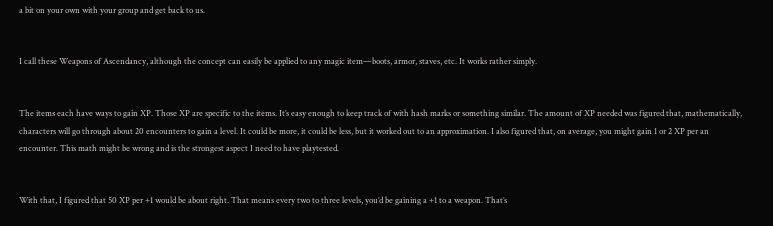a bit on your own with your group and get back to us.


I call these Weapons of Ascendancy, although the concept can easily be applied to any magic item—boots, armor, staves, etc. It works rather simply.


The items each have ways to gain XP. Those XP are specific to the items. It’s easy enough to keep track of with hash marks or something similar. The amount of XP needed was figured that, mathematically, characters will go through about 20 encounters to gain a level. It could be more, it could be less, but it worked out to an approximation. I also figured that, on average, you might gain 1 or 2 XP per an encounter. This math might be wrong and is the strongest aspect I need to have playtested.


With that, I figured that 50 XP per +1 would be about right. That means every two to three levels, you’d be gaining a +1 to a weapon. That’s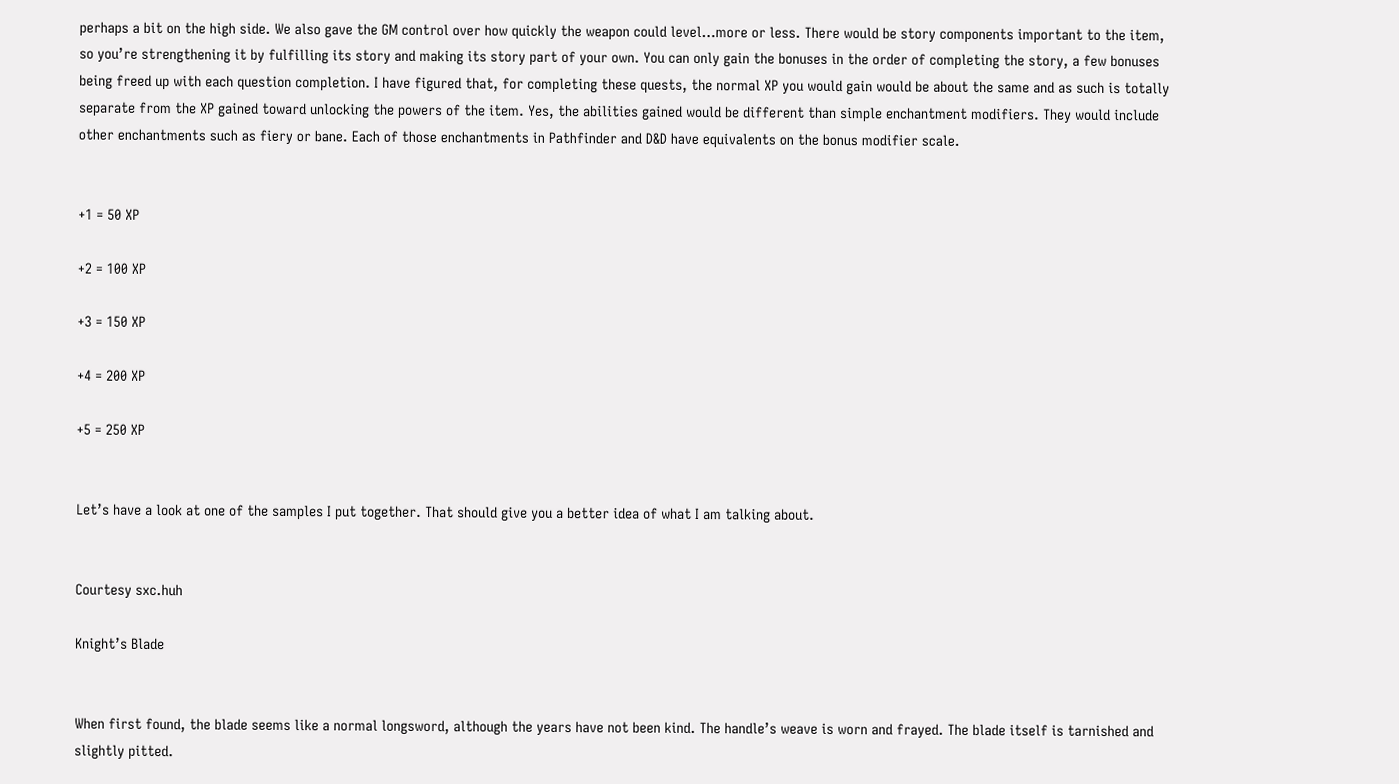perhaps a bit on the high side. We also gave the GM control over how quickly the weapon could level…more or less. There would be story components important to the item, so you’re strengthening it by fulfilling its story and making its story part of your own. You can only gain the bonuses in the order of completing the story, a few bonuses being freed up with each question completion. I have figured that, for completing these quests, the normal XP you would gain would be about the same and as such is totally separate from the XP gained toward unlocking the powers of the item. Yes, the abilities gained would be different than simple enchantment modifiers. They would include other enchantments such as fiery or bane. Each of those enchantments in Pathfinder and D&D have equivalents on the bonus modifier scale.


+1 = 50 XP

+2 = 100 XP

+3 = 150 XP

+4 = 200 XP

+5 = 250 XP


Let’s have a look at one of the samples I put together. That should give you a better idea of what I am talking about.


Courtesy sxc.huh

Knight’s Blade


When first found, the blade seems like a normal longsword, although the years have not been kind. The handle’s weave is worn and frayed. The blade itself is tarnished and slightly pitted.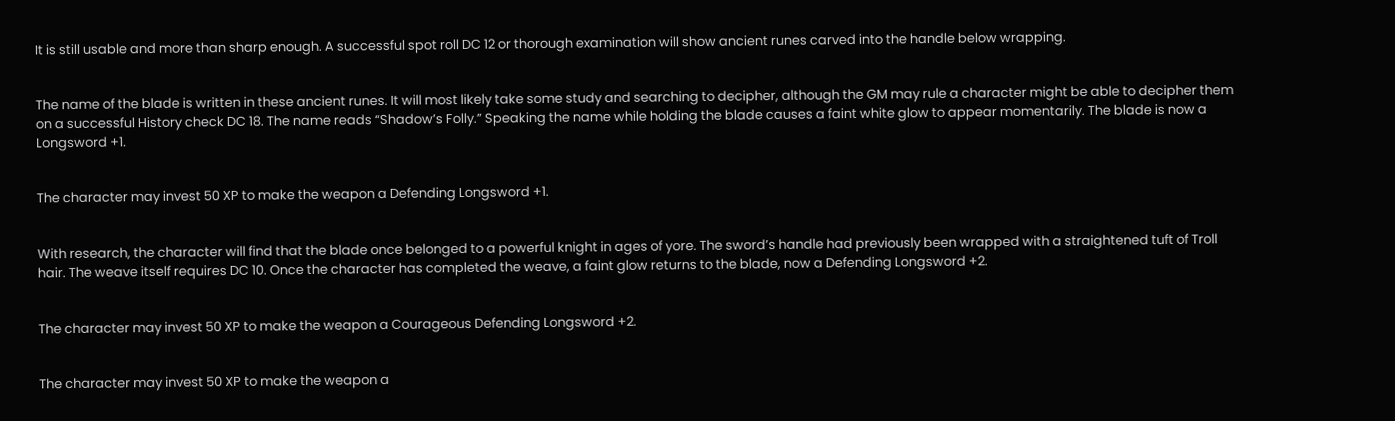It is still usable and more than sharp enough. A successful spot roll DC 12 or thorough examination will show ancient runes carved into the handle below wrapping.


The name of the blade is written in these ancient runes. It will most likely take some study and searching to decipher, although the GM may rule a character might be able to decipher them on a successful History check DC 18. The name reads “Shadow’s Folly.” Speaking the name while holding the blade causes a faint white glow to appear momentarily. The blade is now a Longsword +1.


The character may invest 50 XP to make the weapon a Defending Longsword +1.


With research, the character will find that the blade once belonged to a powerful knight in ages of yore. The sword’s handle had previously been wrapped with a straightened tuft of Troll hair. The weave itself requires DC 10. Once the character has completed the weave, a faint glow returns to the blade, now a Defending Longsword +2.


The character may invest 50 XP to make the weapon a Courageous Defending Longsword +2.


The character may invest 50 XP to make the weapon a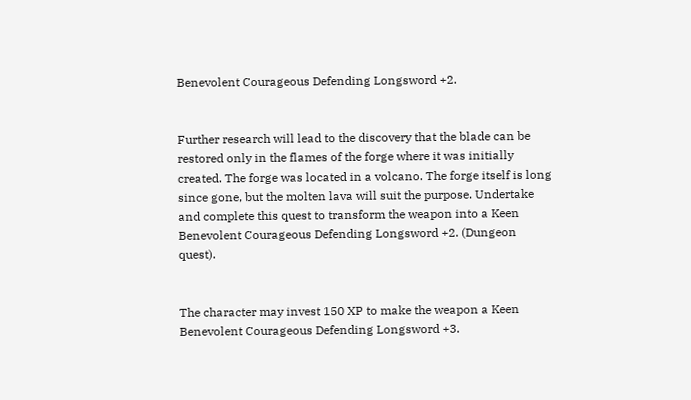Benevolent Courageous Defending Longsword +2.


Further research will lead to the discovery that the blade can be restored only in the flames of the forge where it was initially created. The forge was located in a volcano. The forge itself is long since gone, but the molten lava will suit the purpose. Undertake and complete this quest to transform the weapon into a Keen Benevolent Courageous Defending Longsword +2. (Dungeon quest).


The character may invest 150 XP to make the weapon a Keen Benevolent Courageous Defending Longsword +3.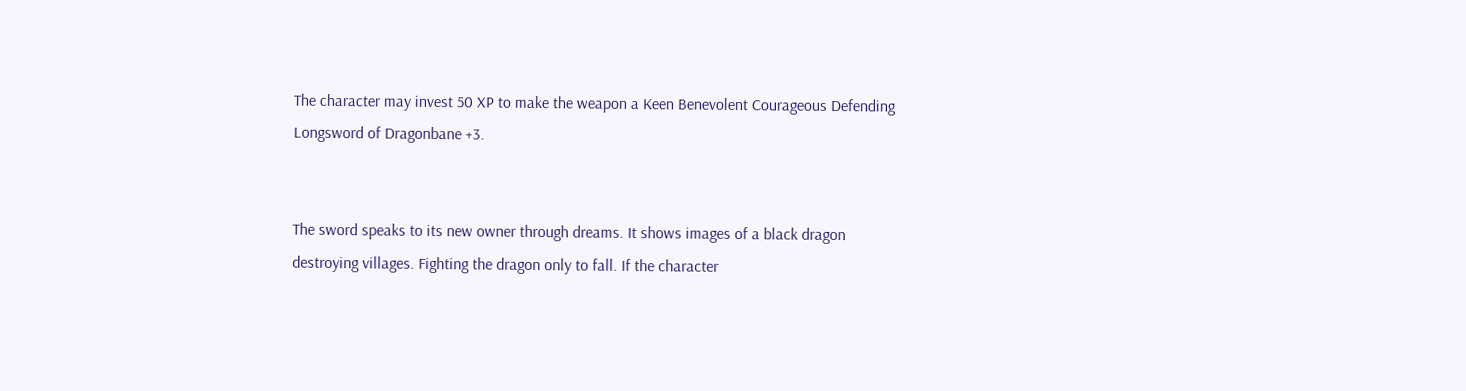The character may invest 50 XP to make the weapon a Keen Benevolent Courageous Defending Longsword of Dragonbane +3.


The sword speaks to its new owner through dreams. It shows images of a black dragon destroying villages. Fighting the dragon only to fall. If the character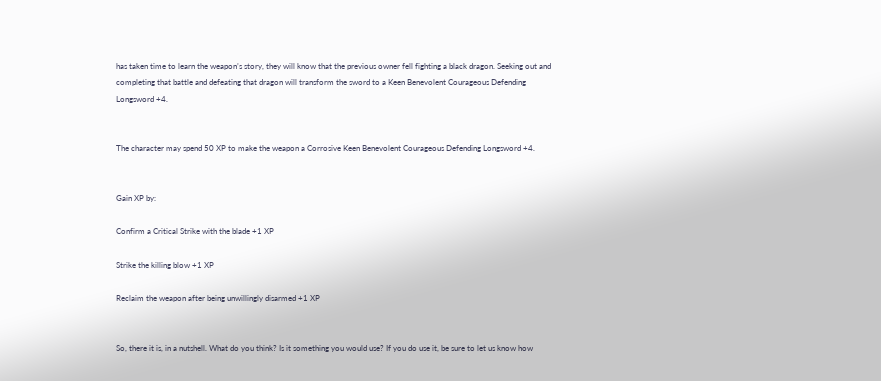has taken time to learn the weapon’s story, they will know that the previous owner fell fighting a black dragon. Seeking out and completing that battle and defeating that dragon will transform the sword to a Keen Benevolent Courageous Defending Longsword +4.


The character may spend 50 XP to make the weapon a Corrosive Keen Benevolent Courageous Defending Longsword +4.


Gain XP by:

Confirm a Critical Strike with the blade +1 XP

Strike the killing blow +1 XP

Reclaim the weapon after being unwillingly disarmed +1 XP


So, there it is, in a nutshell. What do you think? Is it something you would use? If you do use it, be sure to let us know how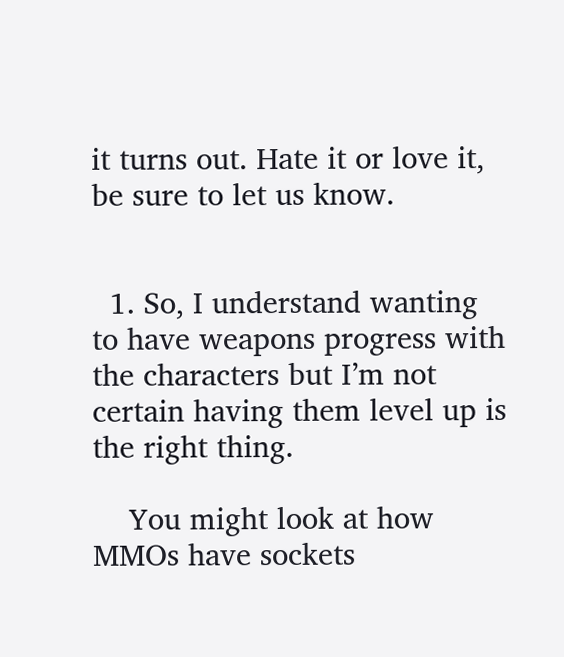it turns out. Hate it or love it, be sure to let us know.


  1. So, I understand wanting to have weapons progress with the characters but I’m not certain having them level up is the right thing.

    You might look at how MMOs have sockets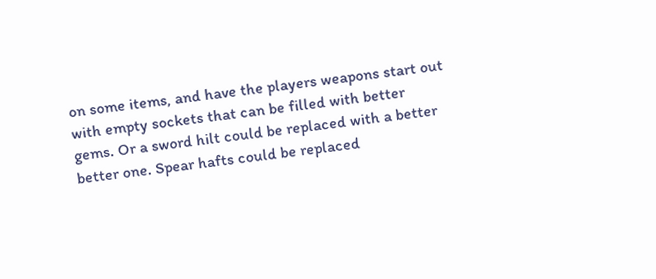on some items, and have the players weapons start out with empty sockets that can be filled with better gems. Or a sword hilt could be replaced with a better better one. Spear hafts could be replaced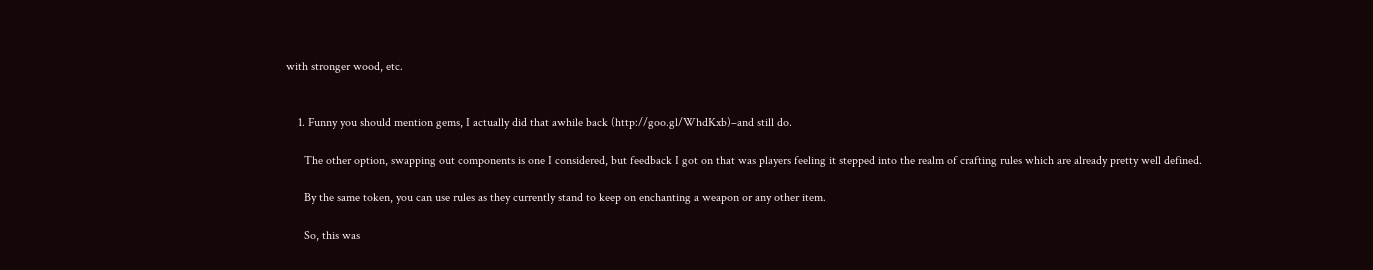with stronger wood, etc.


    1. Funny you should mention gems, I actually did that awhile back (http://goo.gl/WhdKxb)–and still do.

      The other option, swapping out components is one I considered, but feedback I got on that was players feeling it stepped into the realm of crafting rules which are already pretty well defined.

      By the same token, you can use rules as they currently stand to keep on enchanting a weapon or any other item.

      So, this was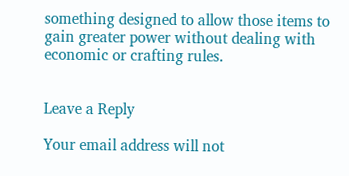something designed to allow those items to gain greater power without dealing with economic or crafting rules.


Leave a Reply

Your email address will not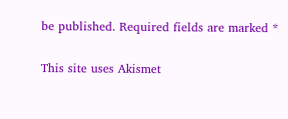be published. Required fields are marked *

This site uses Akismet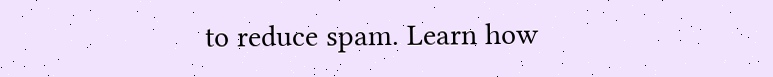to reduce spam. Learn how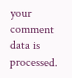your comment data is processed.